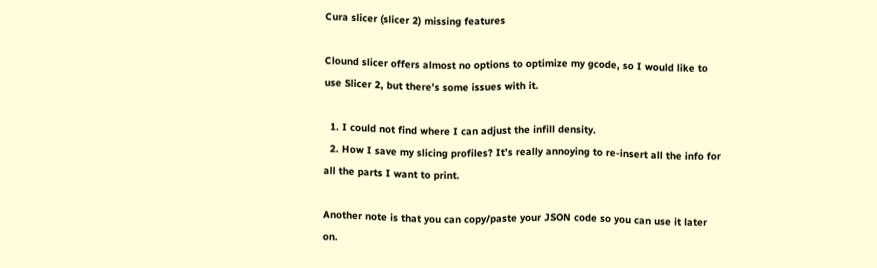Cura slicer (slicer 2) missing features

Clound slicer offers almost no options to optimize my gcode, so I would like to use Slicer 2, but there’s some issues with it.

  1. I could not find where I can adjust the infill density.
  2. How I save my slicing profiles? It’s really annoying to re-insert all the info for all the parts I want to print.

Another note is that you can copy/paste your JSON code so you can use it later on.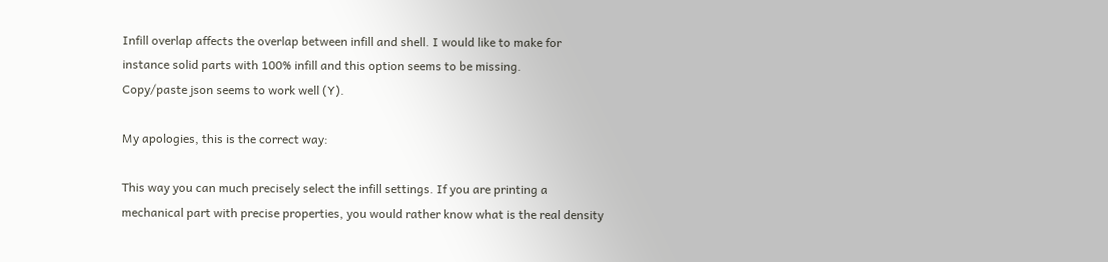Infill overlap affects the overlap between infill and shell. I would like to make for instance solid parts with 100% infill and this option seems to be missing.
Copy/paste json seems to work well (Y).

My apologies, this is the correct way:

This way you can much precisely select the infill settings. If you are printing a mechanical part with precise properties, you would rather know what is the real density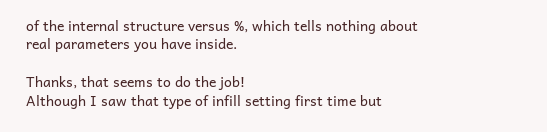of the internal structure versus %, which tells nothing about real parameters you have inside.

Thanks, that seems to do the job!
Although I saw that type of infill setting first time but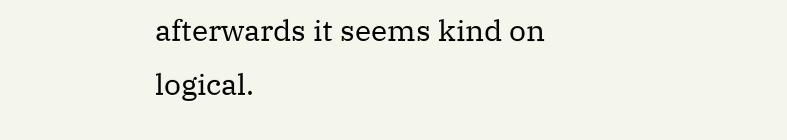afterwards it seems kind on logical.